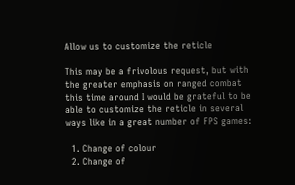Allow us to customize the reticle

This may be a frivolous request, but with the greater emphasis on ranged combat this time around I would be grateful to be able to customize the reticle in several ways like in a great number of FPS games:

  1. Change of colour
  2. Change of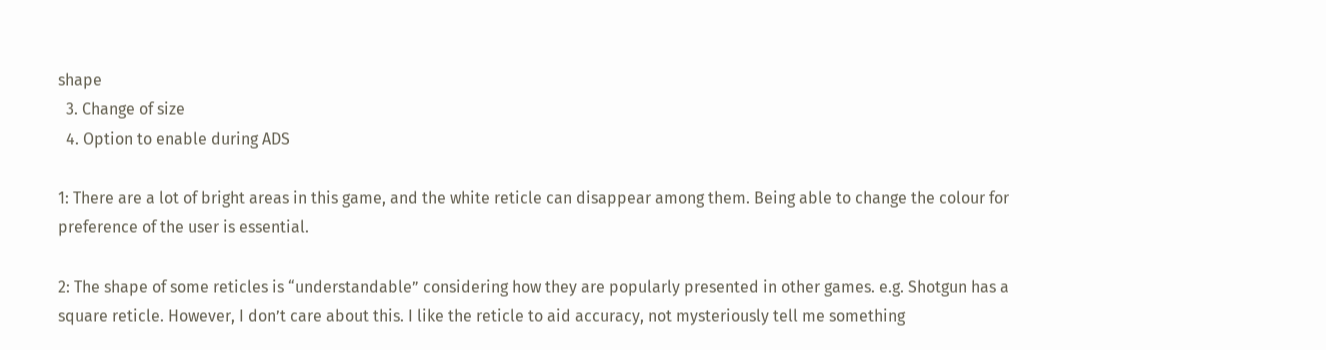shape
  3. Change of size
  4. Option to enable during ADS

1: There are a lot of bright areas in this game, and the white reticle can disappear among them. Being able to change the colour for preference of the user is essential.

2: The shape of some reticles is “understandable” considering how they are popularly presented in other games. e.g. Shotgun has a square reticle. However, I don’t care about this. I like the reticle to aid accuracy, not mysteriously tell me something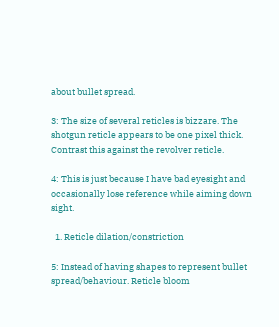about bullet spread.

3: The size of several reticles is bizzare. The shotgun reticle appears to be one pixel thick. Contrast this against the revolver reticle.

4: This is just because I have bad eyesight and occasionally lose reference while aiming down sight.

  1. Reticle dilation/constriction

5: Instead of having shapes to represent bullet spread/behaviour. Reticle bloom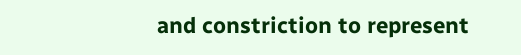and constriction to represent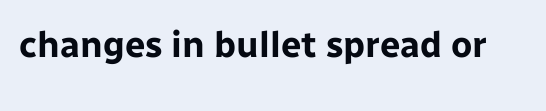changes in bullet spread or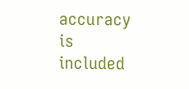accuracy is included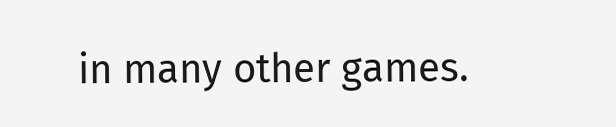in many other games.